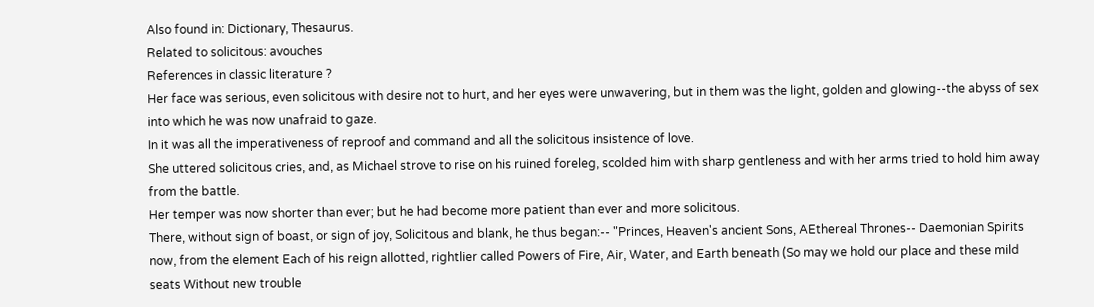Also found in: Dictionary, Thesaurus.
Related to solicitous: avouches
References in classic literature ?
Her face was serious, even solicitous with desire not to hurt, and her eyes were unwavering, but in them was the light, golden and glowing--the abyss of sex into which he was now unafraid to gaze.
In it was all the imperativeness of reproof and command and all the solicitous insistence of love.
She uttered solicitous cries, and, as Michael strove to rise on his ruined foreleg, scolded him with sharp gentleness and with her arms tried to hold him away from the battle.
Her temper was now shorter than ever; but he had become more patient than ever and more solicitous.
There, without sign of boast, or sign of joy, Solicitous and blank, he thus began:-- "Princes, Heaven's ancient Sons, AEthereal Thrones-- Daemonian Spirits now, from the element Each of his reign allotted, rightlier called Powers of Fire, Air, Water, and Earth beneath (So may we hold our place and these mild seats Without new trouble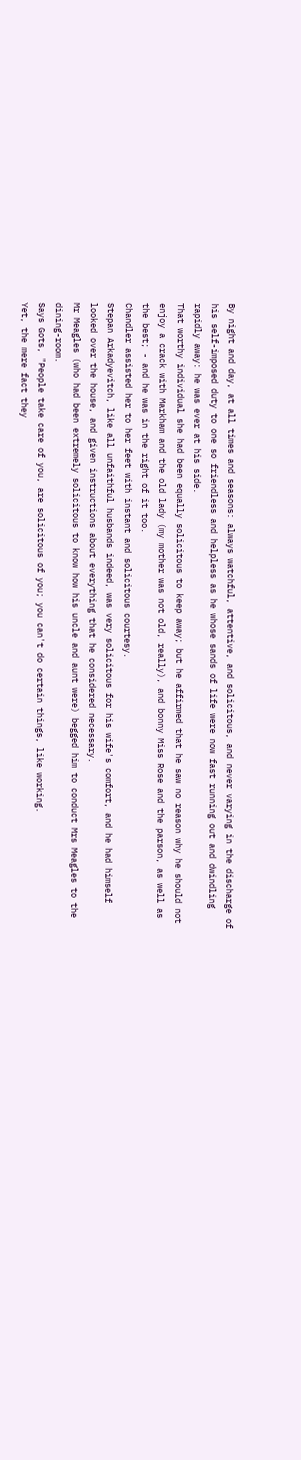By night and day, at all times and seasons: always watchful, attentive, and solicitous, and never varying in the discharge of his self-imposed duty to one so friendless and helpless as he whose sands of life were now fast running out and dwindling rapidly away: he was ever at his side.
That worthy individual she had been equally solicitous to keep away; but he affirmed that he saw no reason why he should not enjoy a crack with Markham and the old lady (my mother was not old, really), and bonny Miss Rose and the parson, as well as the best; - and he was in the right of it too.
Chandler assisted her to her feet with instant and solicitous courtesy.
Stepan Arkadyevitch, like all unfaithful husbands indeed, was very solicitous for his wife's comfort, and he had himself looked over the house, and given instructions about everything that he considered necessary.
Mr Meagles (who had been extremely solicitous to know how his uncle and aunt were) begged him to conduct Mrs Meagles to the dining-room.
Says Gots, "People take care of you, are solicitous of you; you can't do certain things, like working.
Yet, the mere fact they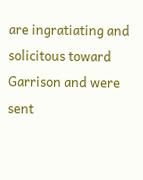are ingratiating and solicitous toward Garrison and were sent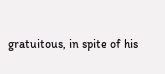gratuitous, in spite of his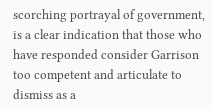scorching portrayal of government, is a clear indication that those who have responded consider Garrison too competent and articulate to dismiss as a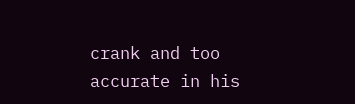crank and too accurate in his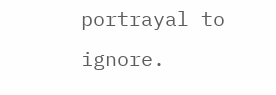portrayal to ignore.